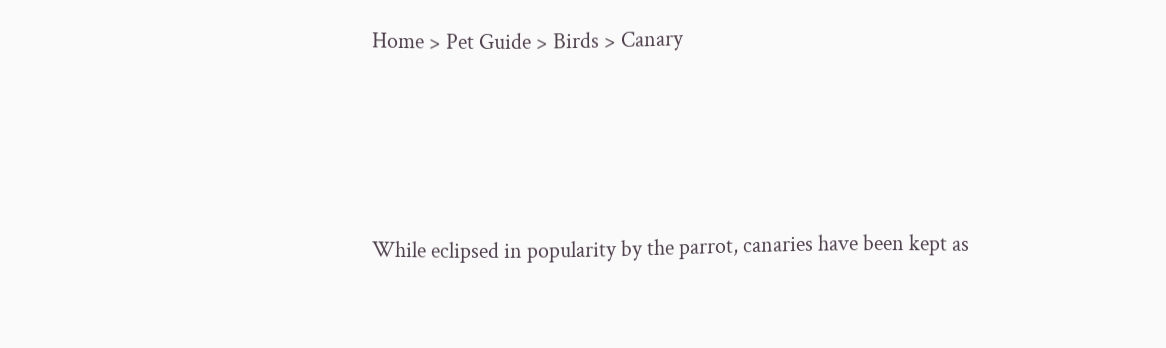Home > Pet Guide > Birds > Canary




While eclipsed in popularity by the parrot, canaries have been kept as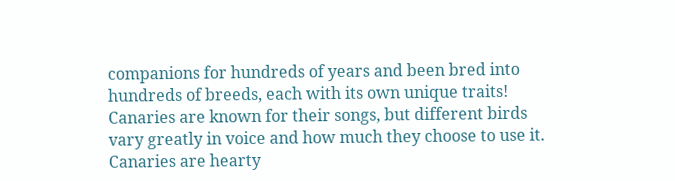companions for hundreds of years and been bred into hundreds of breeds, each with its own unique traits! Canaries are known for their songs, but different birds vary greatly in voice and how much they choose to use it. Canaries are hearty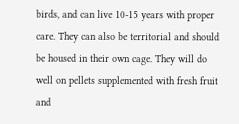birds, and can live 10-15 years with proper care. They can also be territorial and should be housed in their own cage. They will do well on pellets supplemented with fresh fruit and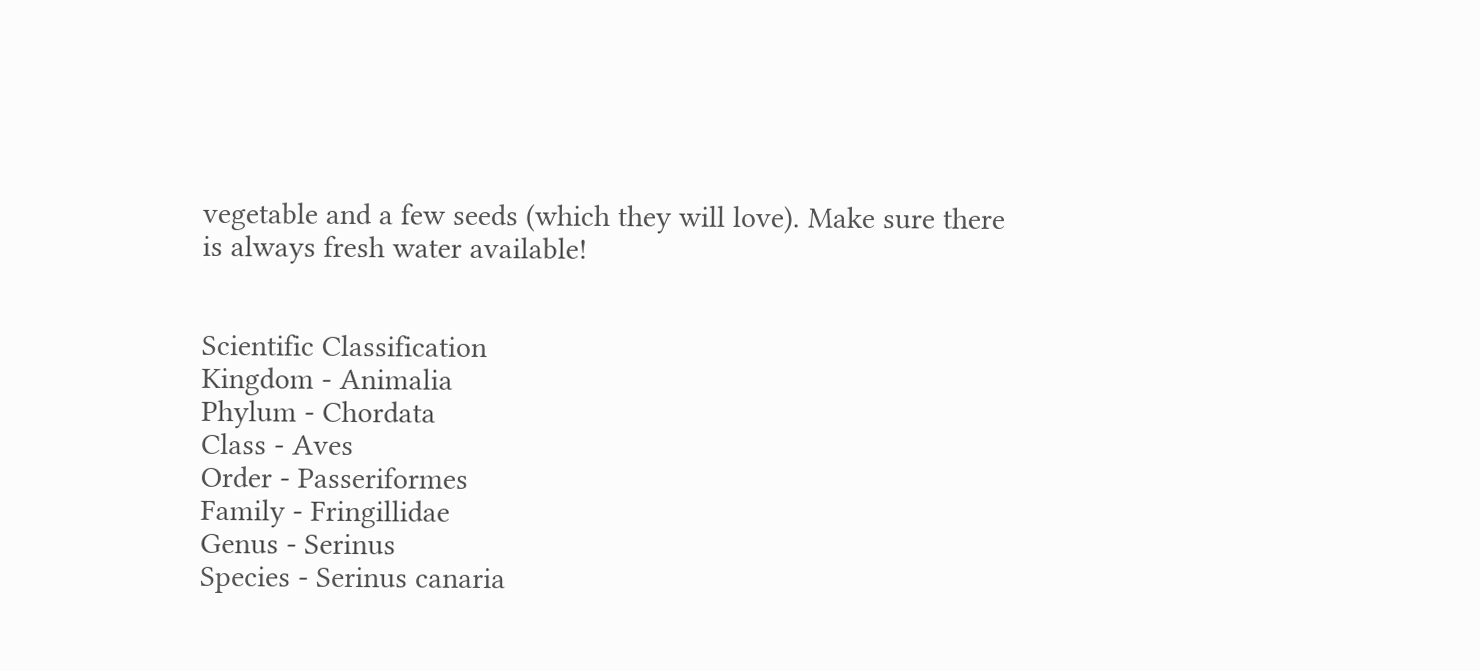vegetable and a few seeds (which they will love). Make sure there is always fresh water available!


Scientific Classification
Kingdom - Animalia
Phylum - Chordata
Class - Aves
Order - Passeriformes
Family - Fringillidae
Genus - Serinus
Species - Serinus canaria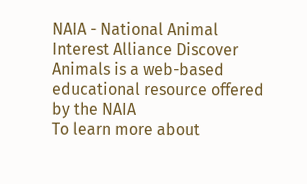NAIA - National Animal Interest Alliance Discover Animals is a web-based educational resource offered by the NAIA
To learn more about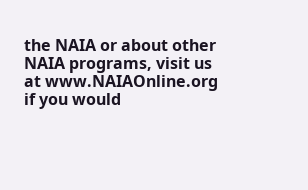the NAIA or about other NAIA programs, visit us at www.NAIAOnline.org
if you would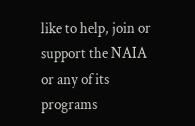like to help, join or support the NAIA or any of its programs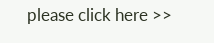please click here >>